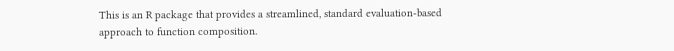This is an R package that provides a streamlined, standard evaluation-based approach to function composition.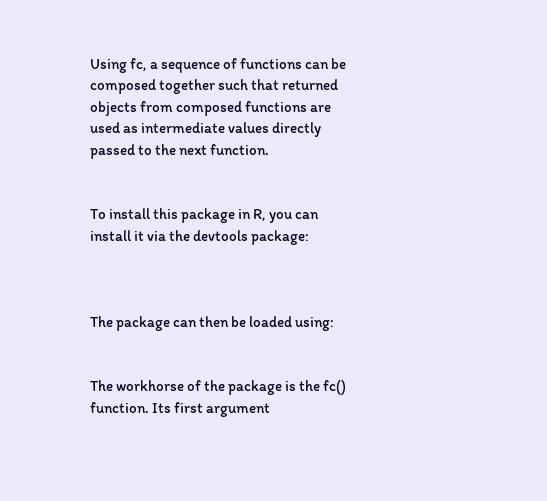Using fc, a sequence of functions can be composed together such that returned objects from composed functions are used as intermediate values directly passed to the next function.


To install this package in R, you can install it via the devtools package:



The package can then be loaded using:


The workhorse of the package is the fc() function. Its first argument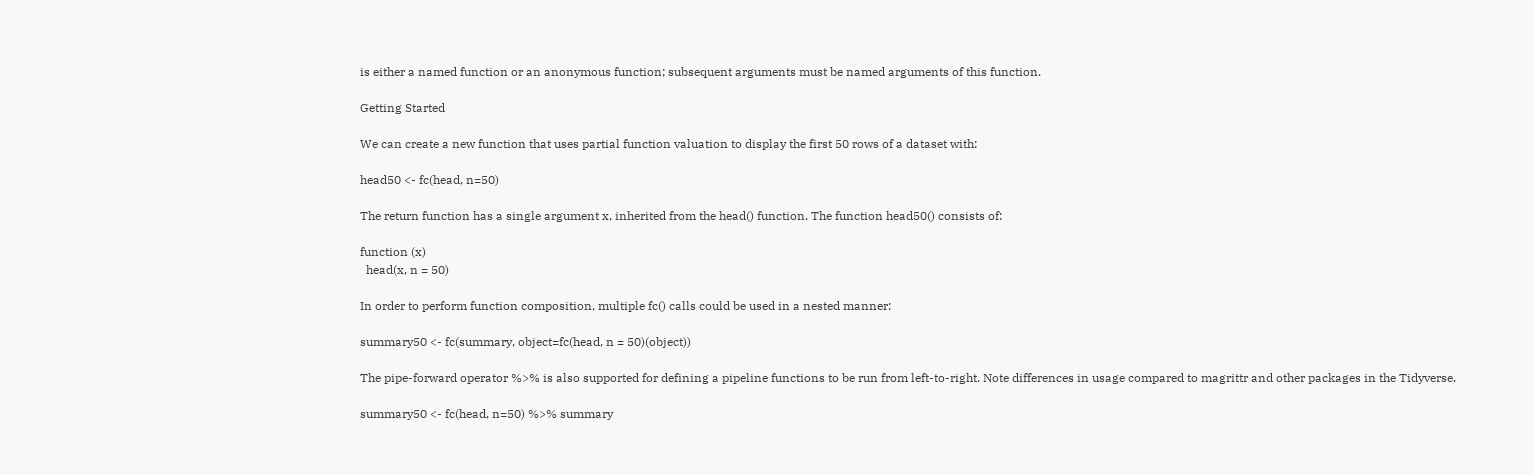is either a named function or an anonymous function; subsequent arguments must be named arguments of this function.

Getting Started

We can create a new function that uses partial function valuation to display the first 50 rows of a dataset with:

head50 <- fc(head, n=50)

The return function has a single argument x, inherited from the head() function. The function head50() consists of:

function (x)
  head(x, n = 50)

In order to perform function composition, multiple fc() calls could be used in a nested manner:

summary50 <- fc(summary, object=fc(head, n = 50)(object))

The pipe-forward operator %>% is also supported for defining a pipeline functions to be run from left-to-right. Note differences in usage compared to magrittr and other packages in the Tidyverse.

summary50 <- fc(head, n=50) %>% summary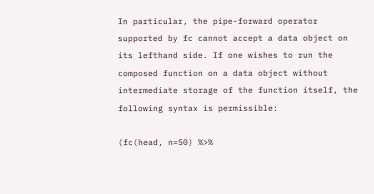In particular, the pipe-forward operator supported by fc cannot accept a data object on its lefthand side. If one wishes to run the composed function on a data object without intermediate storage of the function itself, the following syntax is permissible:

(fc(head, n=50) %>%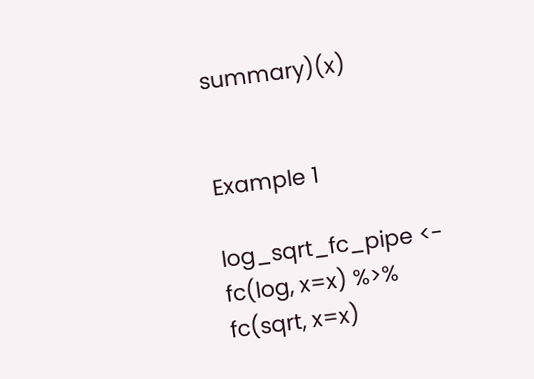summary)(x)


Example 1

log_sqrt_fc_pipe <- fc(log, x=x) %>% fc(sqrt, x=x)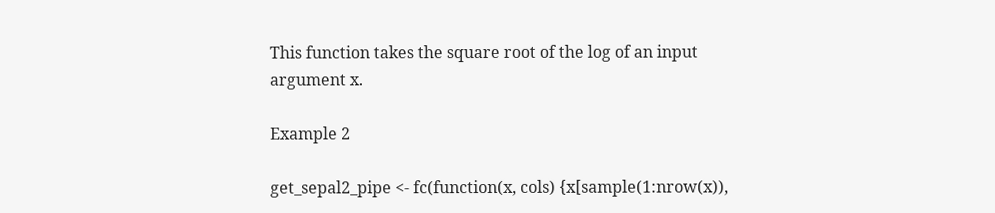This function takes the square root of the log of an input argument x.

Example 2

get_sepal2_pipe <- fc(function(x, cols) {x[sample(1:nrow(x)),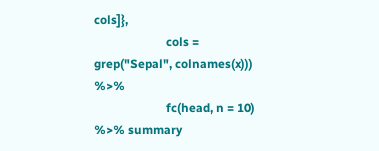cols]},
                        cols = grep("Sepal", colnames(x))) %>%
                        fc(head, n = 10) %>% summary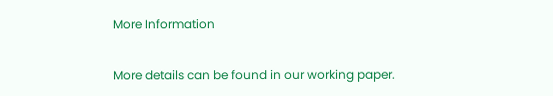More Information

More details can be found in our working paper.